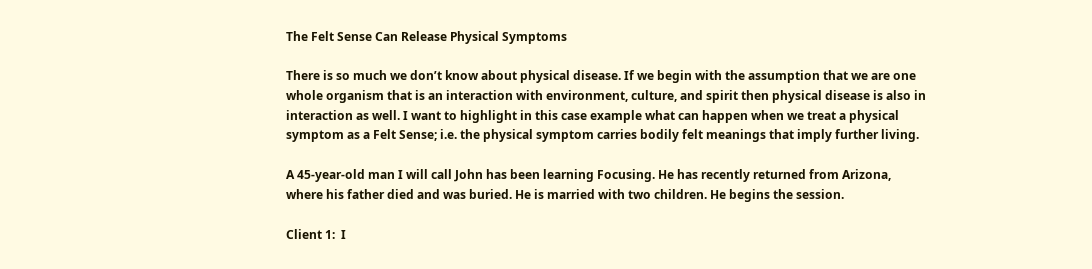The Felt Sense Can Release Physical Symptoms

There is so much we don’t know about physical disease. If we begin with the assumption that we are one whole organism that is an interaction with environment, culture, and spirit then physical disease is also in interaction as well. I want to highlight in this case example what can happen when we treat a physical symptom as a Felt Sense; i.e. the physical symptom carries bodily felt meanings that imply further living.

A 45-year-old man I will call John has been learning Focusing. He has recently returned from Arizona, where his father died and was buried. He is married with two children. He begins the session.

Client 1:  I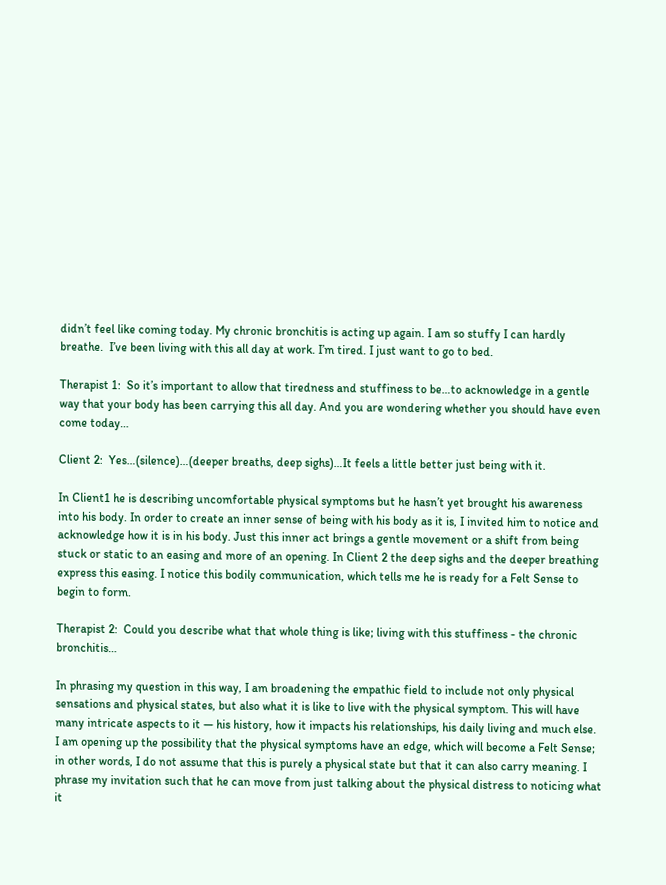didn’t feel like coming today. My chronic bronchitis is acting up again. I am so stuffy I can hardly breathe.  I’ve been living with this all day at work. I’m tired. I just want to go to bed.

Therapist 1:  So it’s important to allow that tiredness and stuffiness to be…to acknowledge in a gentle way that your body has been carrying this all day. And you are wondering whether you should have even come today…

Client 2:  Yes…(silence)…(deeper breaths, deep sighs)…It feels a little better just being with it.

In Client1 he is describing uncomfortable physical symptoms but he hasn’t yet brought his awareness into his body. In order to create an inner sense of being with his body as it is, I invited him to notice and acknowledge how it is in his body. Just this inner act brings a gentle movement or a shift from being stuck or static to an easing and more of an opening. In Client 2 the deep sighs and the deeper breathing express this easing. I notice this bodily communication, which tells me he is ready for a Felt Sense to begin to form.

Therapist 2:  Could you describe what that whole thing is like; living with this stuffiness - the chronic bronchitis…

In phrasing my question in this way, I am broadening the empathic field to include not only physical sensations and physical states, but also what it is like to live with the physical symptom. This will have many intricate aspects to it — his history, how it impacts his relationships, his daily living and much else. I am opening up the possibility that the physical symptoms have an edge, which will become a Felt Sense; in other words, I do not assume that this is purely a physical state but that it can also carry meaning. I phrase my invitation such that he can move from just talking about the physical distress to noticing what it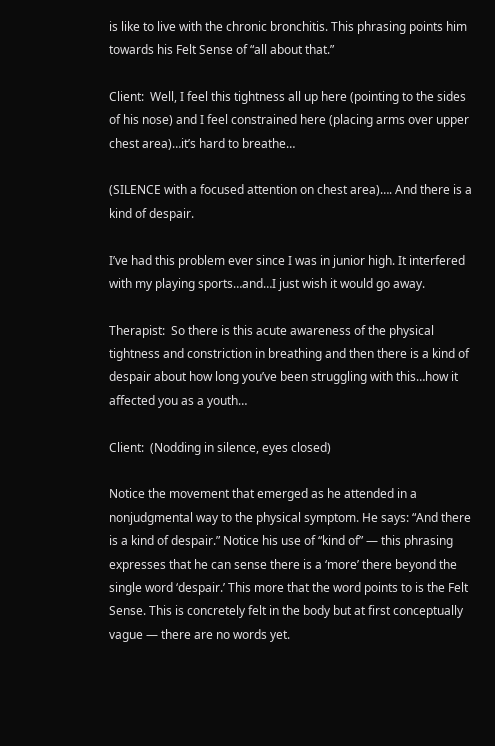is like to live with the chronic bronchitis. This phrasing points him towards his Felt Sense of “all about that.”

Client:  Well, I feel this tightness all up here (pointing to the sides of his nose) and I feel constrained here (placing arms over upper chest area)…it’s hard to breathe…

(SILENCE with a focused attention on chest area)…. And there is a kind of despair.

I’ve had this problem ever since I was in junior high. It interfered with my playing sports…and…I just wish it would go away.

Therapist:  So there is this acute awareness of the physical tightness and constriction in breathing and then there is a kind of despair about how long you’ve been struggling with this…how it affected you as a youth…

Client:  (Nodding in silence, eyes closed)

Notice the movement that emerged as he attended in a nonjudgmental way to the physical symptom. He says: “And there is a kind of despair.” Notice his use of “kind of” — this phrasing expresses that he can sense there is a ‘more’ there beyond the single word ‘despair.’ This more that the word points to is the Felt Sense. This is concretely felt in the body but at first conceptually vague — there are no words yet.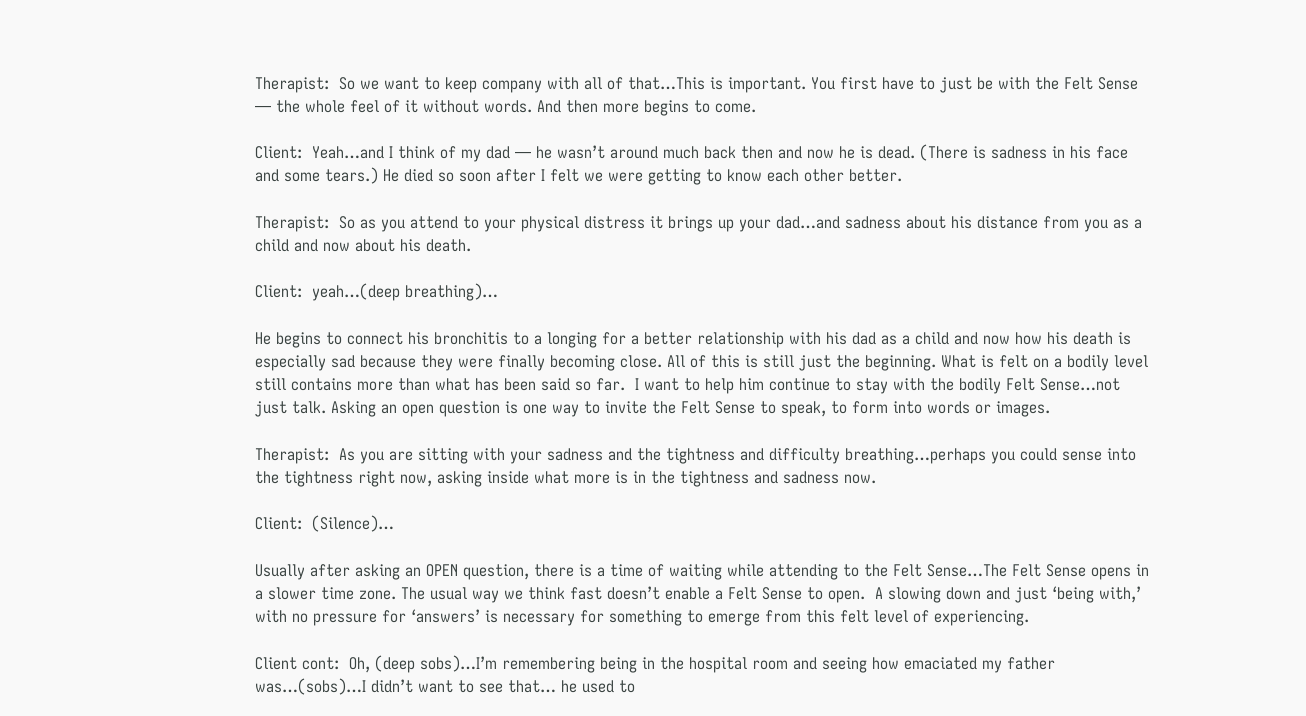Therapist:  So we want to keep company with all of that…This is important. You first have to just be with the Felt Sense — the whole feel of it without words. And then more begins to come.

Client:  Yeah…and I think of my dad — he wasn’t around much back then and now he is dead. (There is sadness in his face and some tears.) He died so soon after I felt we were getting to know each other better.

Therapist:  So as you attend to your physical distress it brings up your dad…and sadness about his distance from you as a child and now about his death.

Client:  yeah…(deep breathing)…

He begins to connect his bronchitis to a longing for a better relationship with his dad as a child and now how his death is especially sad because they were finally becoming close. All of this is still just the beginning. What is felt on a bodily level still contains more than what has been said so far.  I want to help him continue to stay with the bodily Felt Sense…not just talk. Asking an open question is one way to invite the Felt Sense to speak, to form into words or images.

Therapist:  As you are sitting with your sadness and the tightness and difficulty breathing…perhaps you could sense into the tightness right now, asking inside what more is in the tightness and sadness now.

Client:  (Silence)…

Usually after asking an OPEN question, there is a time of waiting while attending to the Felt Sense…The Felt Sense opens in a slower time zone. The usual way we think fast doesn’t enable a Felt Sense to open.  A slowing down and just ‘being with,’ with no pressure for ‘answers’ is necessary for something to emerge from this felt level of experiencing.

Client cont:  Oh, (deep sobs)…I’m remembering being in the hospital room and seeing how emaciated my father was…(sobs)…I didn’t want to see that… he used to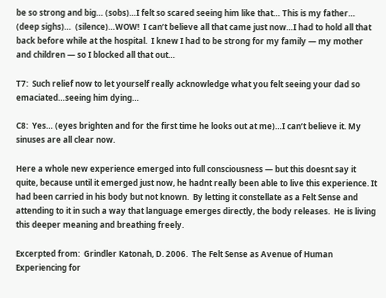be so strong and big… (sobs)…I felt so scared seeing him like that… This is my father… (deep sighs)…  (silence)…WOW!  I can’t believe all that came just now…I had to hold all that back before while at the hospital.  I knew I had to be strong for my family — my mother and children — so I blocked all that out…

T7:  Such relief now to let yourself really acknowledge what you felt seeing your dad so emaciated…seeing him dying…

C8:  Yes… (eyes brighten and for the first time he looks out at me)…I can’t believe it. My sinuses are all clear now.

Here a whole new experience emerged into full consciousness — but this doesnt say it quite, because until it emerged just now, he hadnt really been able to live this experience. It had been carried in his body but not known.  By letting it constellate as a Felt Sense and attending to it in such a way that language emerges directly, the body releases.  He is living this deeper meaning and breathing freely.

Excerpted from:  Grindler Katonah, D. 2006.  The Felt Sense as Avenue of Human Experiencing for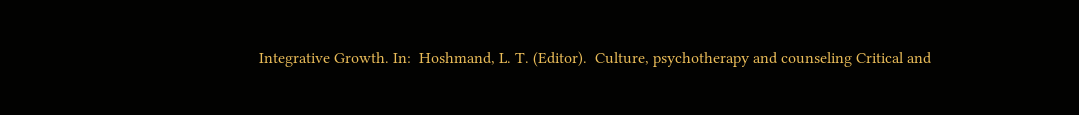Integrative Growth. In:  Hoshmand, L. T. (Editor).  Culture, psychotherapy and counseling Critical and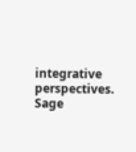integrative perspectives.  Sage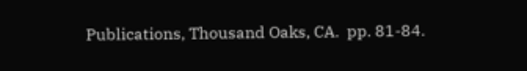Publications, Thousand Oaks, CA.  pp. 81-84.